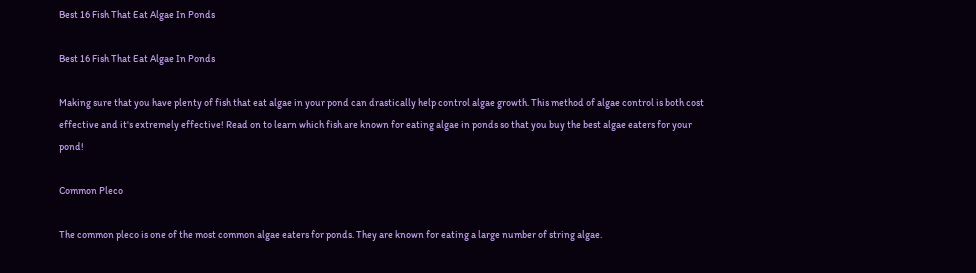Best 16 Fish That Eat Algae In Ponds

Best 16 Fish That Eat Algae In Ponds

Making sure that you have plenty of fish that eat algae in your pond can drastically help control algae growth. This method of algae control is both cost effective and it's extremely effective! Read on to learn which fish are known for eating algae in ponds so that you buy the best algae eaters for your pond!

Common Pleco

The common pleco is one of the most common algae eaters for ponds. They are known for eating a large number of string algae.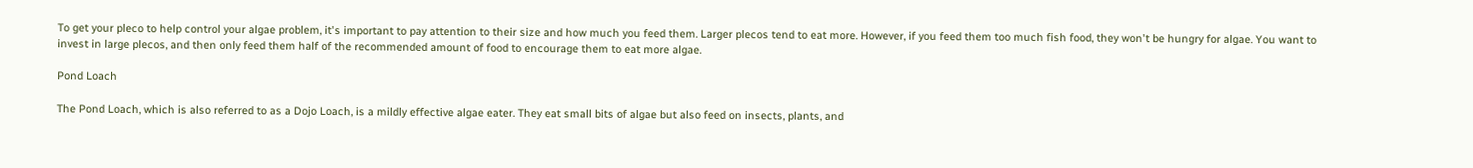To get your pleco to help control your algae problem, it's important to pay attention to their size and how much you feed them. Larger plecos tend to eat more. However, if you feed them too much fish food, they won't be hungry for algae. You want to invest in large plecos, and then only feed them half of the recommended amount of food to encourage them to eat more algae.

Pond Loach

The Pond Loach, which is also referred to as a Dojo Loach, is a mildly effective algae eater. They eat small bits of algae but also feed on insects, plants, and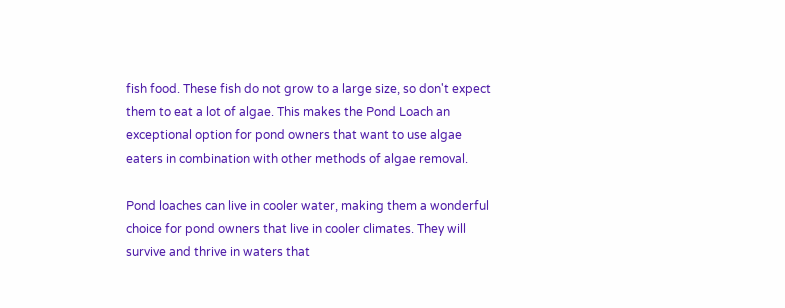fish food. These fish do not grow to a large size, so don't expect them to eat a lot of algae. This makes the Pond Loach an exceptional option for pond owners that want to use algae eaters in combination with other methods of algae removal.

Pond loaches can live in cooler water, making them a wonderful choice for pond owners that live in cooler climates. They will survive and thrive in waters that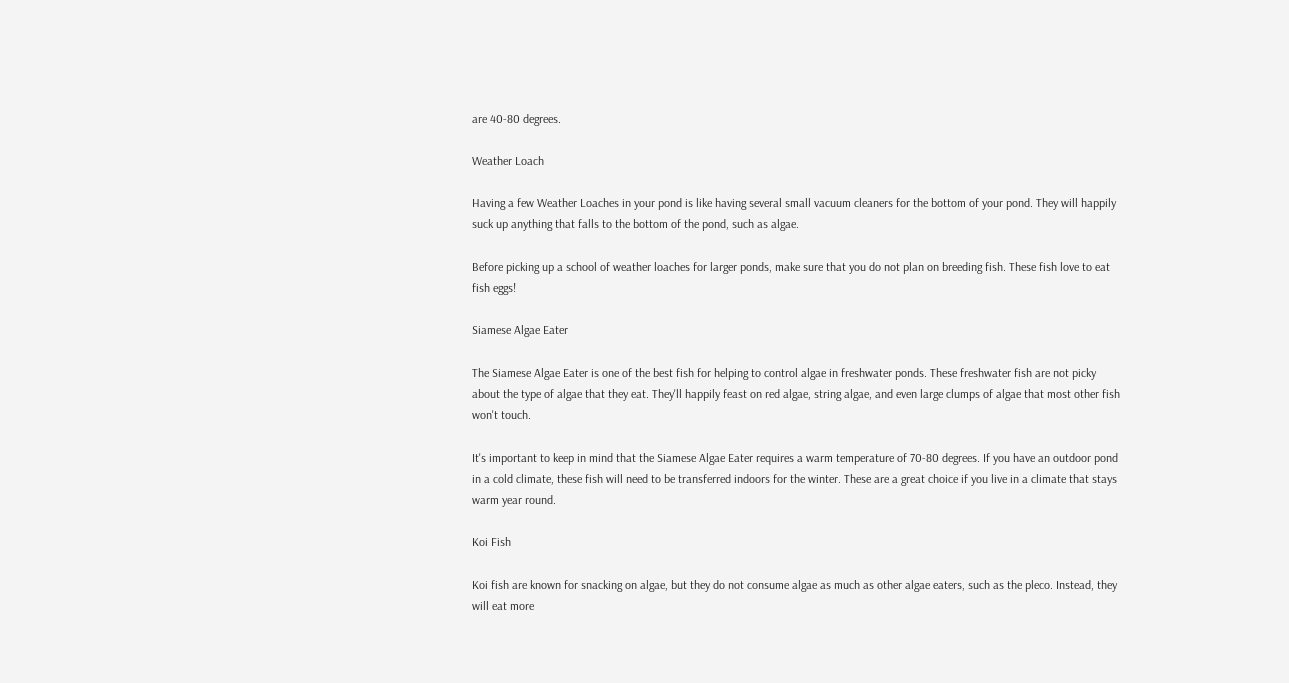are 40-80 degrees.

Weather Loach

Having a few Weather Loaches in your pond is like having several small vacuum cleaners for the bottom of your pond. They will happily suck up anything that falls to the bottom of the pond, such as algae.

Before picking up a school of weather loaches for larger ponds, make sure that you do not plan on breeding fish. These fish love to eat fish eggs!

Siamese Algae Eater

The Siamese Algae Eater is one of the best fish for helping to control algae in freshwater ponds. These freshwater fish are not picky about the type of algae that they eat. They'll happily feast on red algae, string algae, and even large clumps of algae that most other fish won't touch.

It's important to keep in mind that the Siamese Algae Eater requires a warm temperature of 70-80 degrees. If you have an outdoor pond in a cold climate, these fish will need to be transferred indoors for the winter. These are a great choice if you live in a climate that stays warm year round.

Koi Fish

Koi fish are known for snacking on algae, but they do not consume algae as much as other algae eaters, such as the pleco. Instead, they will eat more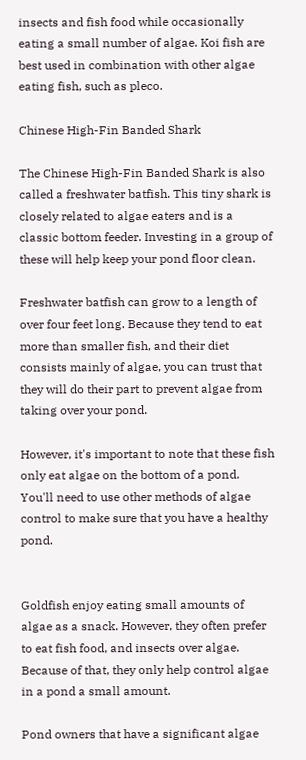insects and fish food while occasionally eating a small number of algae. Koi fish are best used in combination with other algae eating fish, such as pleco.

Chinese High-Fin Banded Shark

The Chinese High-Fin Banded Shark is also called a freshwater batfish. This tiny shark is closely related to algae eaters and is a classic bottom feeder. Investing in a group of these will help keep your pond floor clean.

Freshwater batfish can grow to a length of over four feet long. Because they tend to eat more than smaller fish, and their diet consists mainly of algae, you can trust that they will do their part to prevent algae from taking over your pond.

However, it's important to note that these fish only eat algae on the bottom of a pond. You'll need to use other methods of algae control to make sure that you have a healthy pond.


Goldfish enjoy eating small amounts of algae as a snack. However, they often prefer to eat fish food, and insects over algae. Because of that, they only help control algae in a pond a small amount.

Pond owners that have a significant algae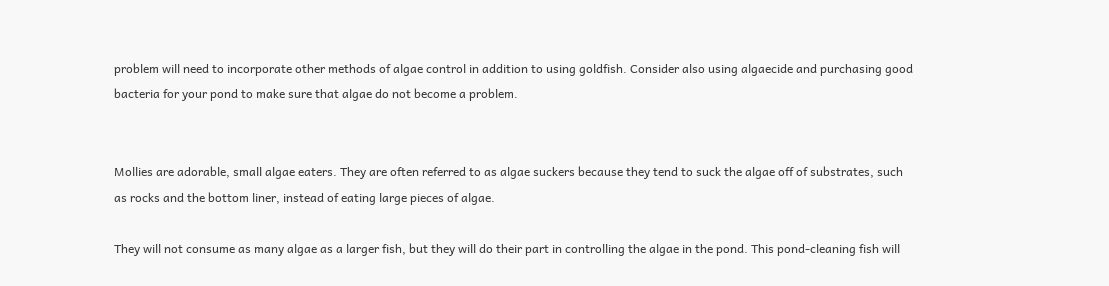problem will need to incorporate other methods of algae control in addition to using goldfish. Consider also using algaecide and purchasing good bacteria for your pond to make sure that algae do not become a problem.


Mollies are adorable, small algae eaters. They are often referred to as algae suckers because they tend to suck the algae off of substrates, such as rocks and the bottom liner, instead of eating large pieces of algae.

They will not consume as many algae as a larger fish, but they will do their part in controlling the algae in the pond. This pond-cleaning fish will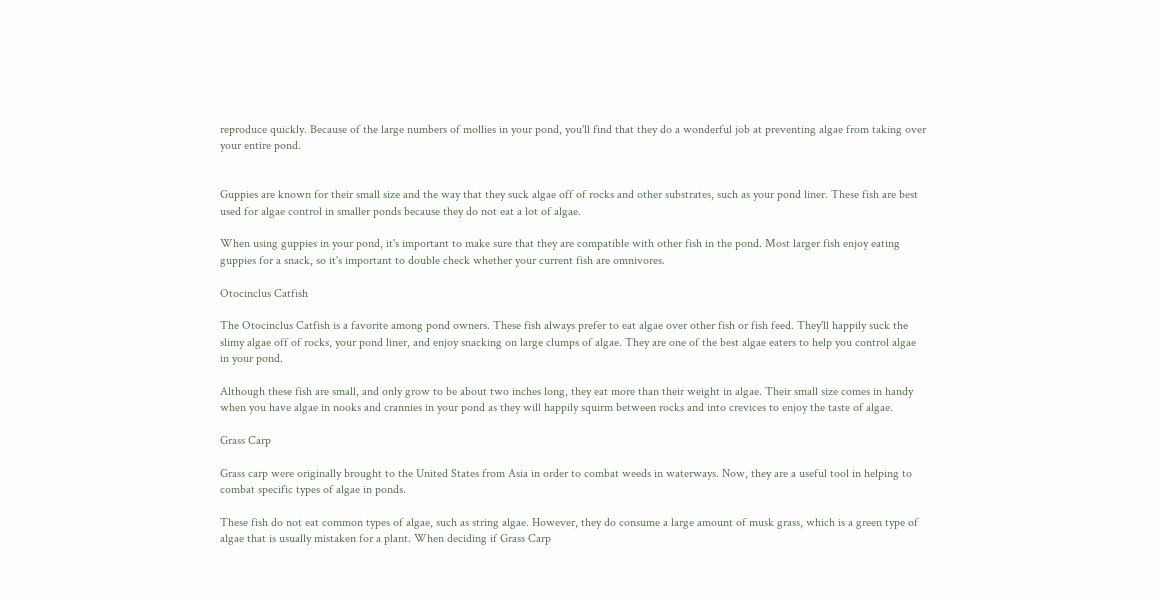reproduce quickly. Because of the large numbers of mollies in your pond, you'll find that they do a wonderful job at preventing algae from taking over your entire pond.


Guppies are known for their small size and the way that they suck algae off of rocks and other substrates, such as your pond liner. These fish are best used for algae control in smaller ponds because they do not eat a lot of algae.

When using guppies in your pond, it's important to make sure that they are compatible with other fish in the pond. Most larger fish enjoy eating guppies for a snack, so it's important to double check whether your current fish are omnivores.

Otocinclus Catfish

The Otocinclus Catfish is a favorite among pond owners. These fish always prefer to eat algae over other fish or fish feed. They'll happily suck the slimy algae off of rocks, your pond liner, and enjoy snacking on large clumps of algae. They are one of the best algae eaters to help you control algae in your pond.

Although these fish are small, and only grow to be about two inches long, they eat more than their weight in algae. Their small size comes in handy when you have algae in nooks and crannies in your pond as they will happily squirm between rocks and into crevices to enjoy the taste of algae.

Grass Carp

Grass carp were originally brought to the United States from Asia in order to combat weeds in waterways. Now, they are a useful tool in helping to combat specific types of algae in ponds.

These fish do not eat common types of algae, such as string algae. However, they do consume a large amount of musk grass, which is a green type of algae that is usually mistaken for a plant. When deciding if Grass Carp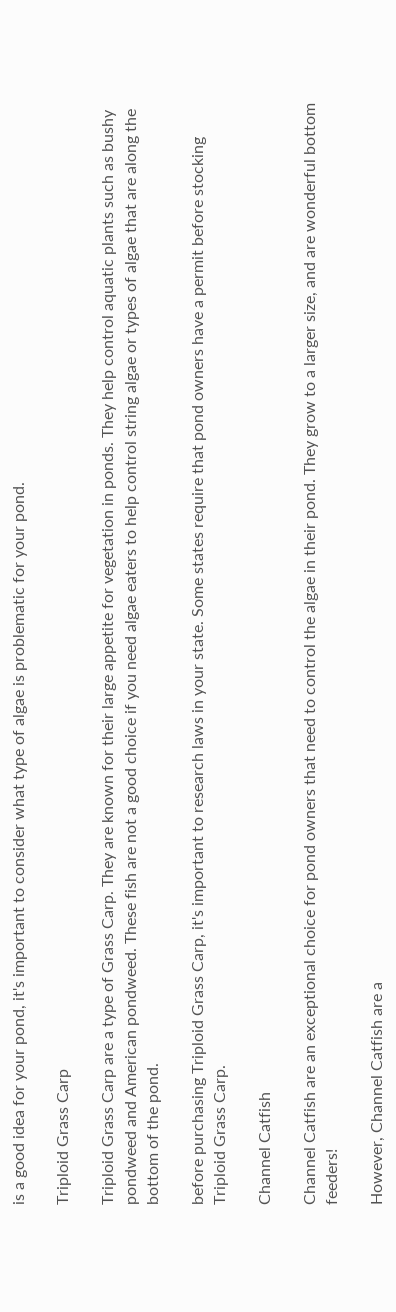is a good idea for your pond, it's important to consider what type of algae is problematic for your pond.

Triploid Grass Carp

Triploid Grass Carp are a type of Grass Carp. They are known for their large appetite for vegetation in ponds. They help control aquatic plants such as bushy pondweed and American pondweed. These fish are not a good choice if you need algae eaters to help control string algae or types of algae that are along the bottom of the pond.

before purchasing Triploid Grass Carp, it's important to research laws in your state. Some states require that pond owners have a permit before stocking Triploid Grass Carp.

Channel Catfish

Channel Catfish are an exceptional choice for pond owners that need to control the algae in their pond. They grow to a larger size, and are wonderful bottom feeders!

However, Channel Catfish are a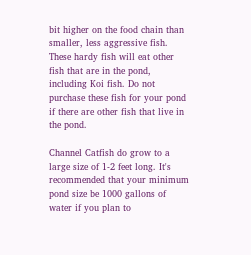bit higher on the food chain than smaller, less aggressive fish. These hardy fish will eat other fish that are in the pond, including Koi fish. Do not purchase these fish for your pond if there are other fish that live in the pond.

Channel Catfish do grow to a large size of 1-2 feet long. It's recommended that your minimum pond size be 1000 gallons of water if you plan to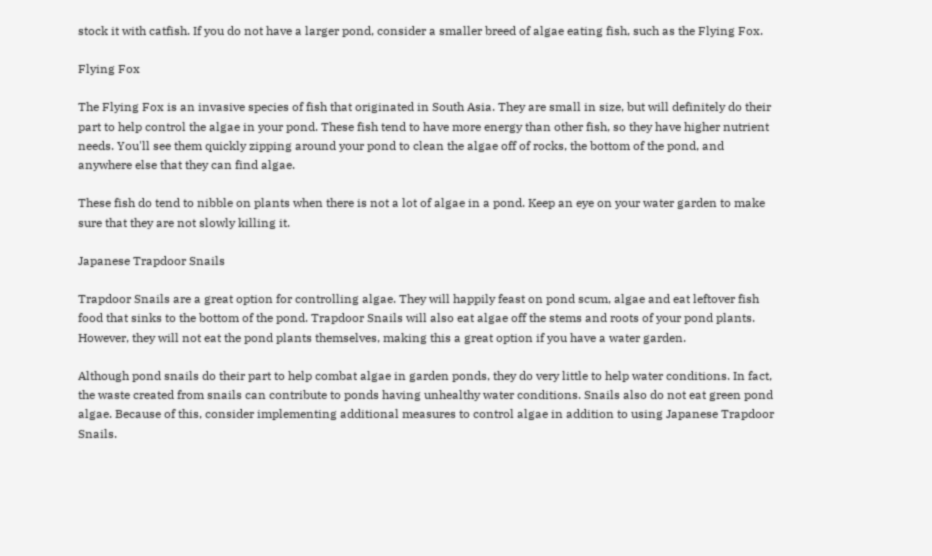stock it with catfish. If you do not have a larger pond, consider a smaller breed of algae eating fish, such as the Flying Fox.

Flying Fox

The Flying Fox is an invasive species of fish that originated in South Asia. They are small in size, but will definitely do their part to help control the algae in your pond. These fish tend to have more energy than other fish, so they have higher nutrient needs. You'll see them quickly zipping around your pond to clean the algae off of rocks, the bottom of the pond, and anywhere else that they can find algae.

These fish do tend to nibble on plants when there is not a lot of algae in a pond. Keep an eye on your water garden to make sure that they are not slowly killing it.

Japanese Trapdoor Snails

Trapdoor Snails are a great option for controlling algae. They will happily feast on pond scum, algae and eat leftover fish food that sinks to the bottom of the pond. Trapdoor Snails will also eat algae off the stems and roots of your pond plants. However, they will not eat the pond plants themselves, making this a great option if you have a water garden.

Although pond snails do their part to help combat algae in garden ponds, they do very little to help water conditions. In fact, the waste created from snails can contribute to ponds having unhealthy water conditions. Snails also do not eat green pond algae. Because of this, consider implementing additional measures to control algae in addition to using Japanese Trapdoor Snails.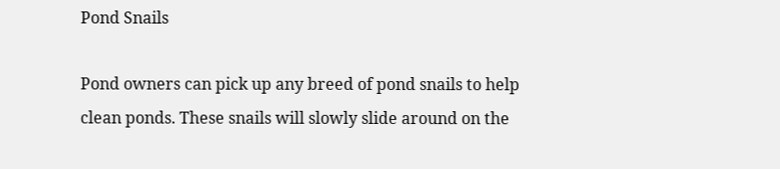Pond Snails

Pond owners can pick up any breed of pond snails to help clean ponds. These snails will slowly slide around on the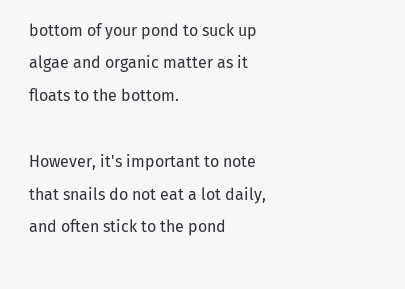bottom of your pond to suck up algae and organic matter as it floats to the bottom.

However, it's important to note that snails do not eat a lot daily, and often stick to the pond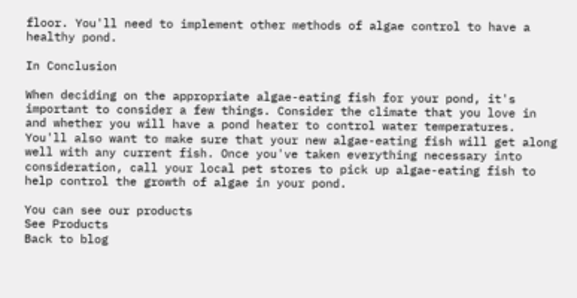floor. You'll need to implement other methods of algae control to have a healthy pond.

In Conclusion

When deciding on the appropriate algae-eating fish for your pond, it's important to consider a few things. Consider the climate that you love in and whether you will have a pond heater to control water temperatures. You'll also want to make sure that your new algae-eating fish will get along well with any current fish. Once you've taken everything necessary into consideration, call your local pet stores to pick up algae-eating fish to help control the growth of algae in your pond.

You can see our products
See Products
Back to blog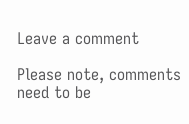Leave a comment

Please note, comments need to be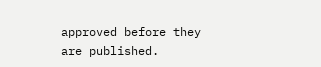approved before they are published.